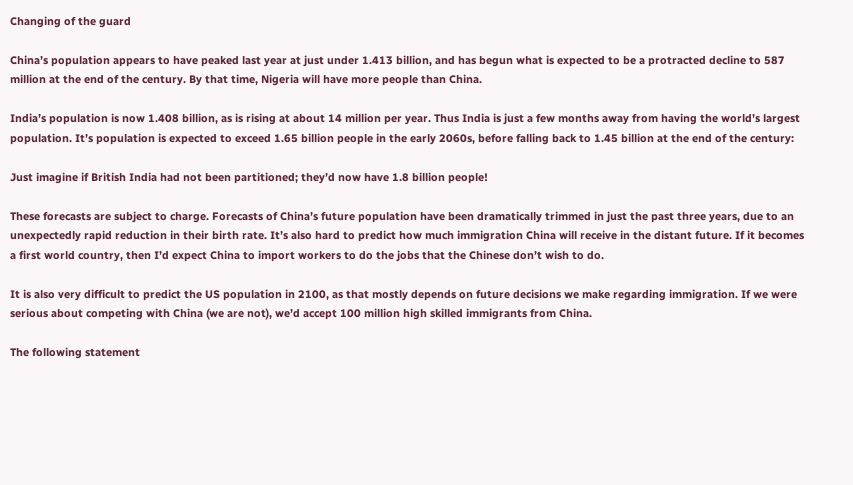Changing of the guard

China’s population appears to have peaked last year at just under 1.413 billion, and has begun what is expected to be a protracted decline to 587 million at the end of the century. By that time, Nigeria will have more people than China.

India’s population is now 1.408 billion, as is rising at about 14 million per year. Thus India is just a few months away from having the world’s largest population. It’s population is expected to exceed 1.65 billion people in the early 2060s, before falling back to 1.45 billion at the end of the century:

Just imagine if British India had not been partitioned; they’d now have 1.8 billion people!

These forecasts are subject to charge. Forecasts of China’s future population have been dramatically trimmed in just the past three years, due to an unexpectedly rapid reduction in their birth rate. It’s also hard to predict how much immigration China will receive in the distant future. If it becomes a first world country, then I’d expect China to import workers to do the jobs that the Chinese don’t wish to do.

It is also very difficult to predict the US population in 2100, as that mostly depends on future decisions we make regarding immigration. If we were serious about competing with China (we are not), we’d accept 100 million high skilled immigrants from China.

The following statement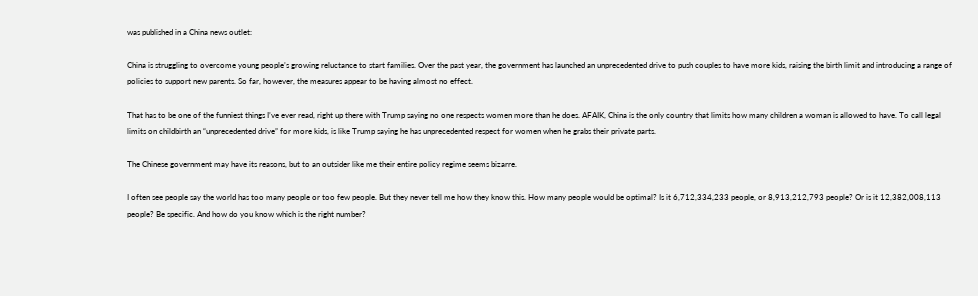was published in a China news outlet:

China is struggling to overcome young people’s growing reluctance to start families. Over the past year, the government has launched an unprecedented drive to push couples to have more kids, raising the birth limit and introducing a range of policies to support new parents. So far, however, the measures appear to be having almost no effect.

That has to be one of the funniest things I’ve ever read, right up there with Trump saying no one respects women more than he does. AFAIK, China is the only country that limits how many children a woman is allowed to have. To call legal limits on childbirth an “unprecedented drive” for more kids, is like Trump saying he has unprecedented respect for women when he grabs their private parts.

The Chinese government may have its reasons, but to an outsider like me their entire policy regime seems bizarre.

I often see people say the world has too many people or too few people. But they never tell me how they know this. How many people would be optimal? Is it 6,712,334,233 people, or 8,913,212,793 people? Or is it 12,382,008,113 people? Be specific. And how do you know which is the right number?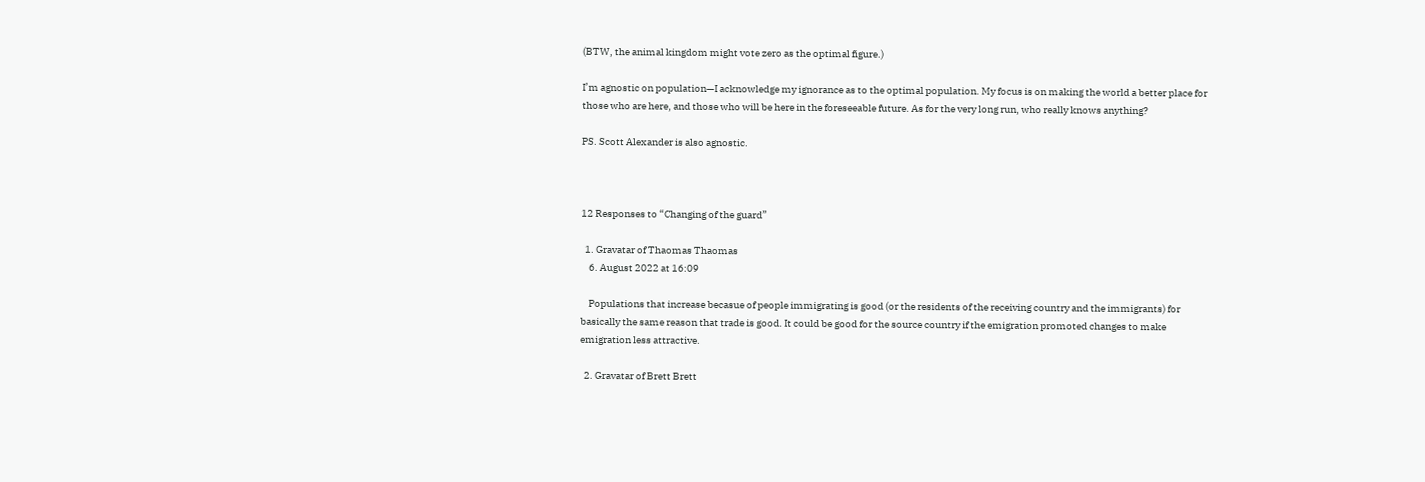(BTW, the animal kingdom might vote zero as the optimal figure.)

I’m agnostic on population—I acknowledge my ignorance as to the optimal population. My focus is on making the world a better place for those who are here, and those who will be here in the foreseeable future. As for the very long run, who really knows anything?

PS. Scott Alexander is also agnostic.



12 Responses to “Changing of the guard”

  1. Gravatar of Thaomas Thaomas
    6. August 2022 at 16:09

    Populations that increase becasue of people immigrating is good (or the residents of the receiving country and the immigrants) for basically the same reason that trade is good. It could be good for the source country if the emigration promoted changes to make emigration less attractive.

  2. Gravatar of Brett Brett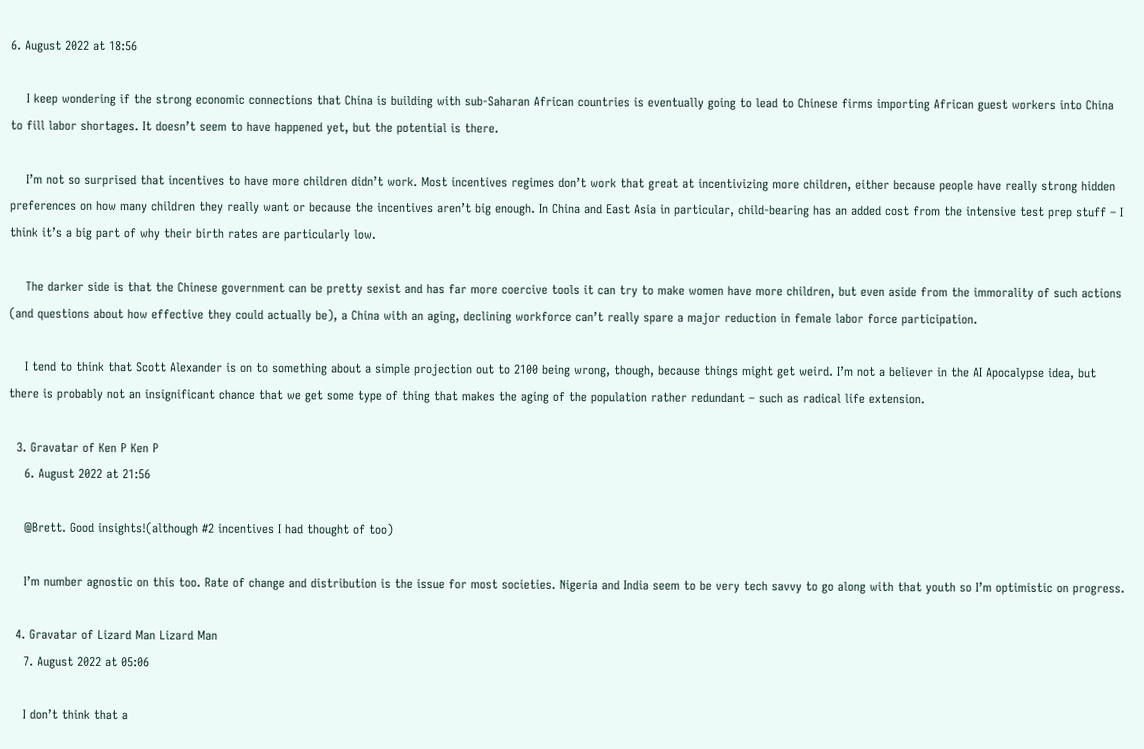6. August 2022 at 18:56

    I keep wondering if the strong economic connections that China is building with sub-Saharan African countries is eventually going to lead to Chinese firms importing African guest workers into China to fill labor shortages. It doesn’t seem to have happened yet, but the potential is there.

    I’m not so surprised that incentives to have more children didn’t work. Most incentives regimes don’t work that great at incentivizing more children, either because people have really strong hidden preferences on how many children they really want or because the incentives aren’t big enough. In China and East Asia in particular, child-bearing has an added cost from the intensive test prep stuff – I think it’s a big part of why their birth rates are particularly low.

    The darker side is that the Chinese government can be pretty sexist and has far more coercive tools it can try to make women have more children, but even aside from the immorality of such actions (and questions about how effective they could actually be), a China with an aging, declining workforce can’t really spare a major reduction in female labor force participation.

    I tend to think that Scott Alexander is on to something about a simple projection out to 2100 being wrong, though, because things might get weird. I’m not a believer in the AI Apocalypse idea, but there is probably not an insignificant chance that we get some type of thing that makes the aging of the population rather redundant – such as radical life extension.

  3. Gravatar of Ken P Ken P
    6. August 2022 at 21:56

    @Brett. Good insights!(although #2 incentives I had thought of too)

    I’m number agnostic on this too. Rate of change and distribution is the issue for most societies. Nigeria and India seem to be very tech savvy to go along with that youth so I’m optimistic on progress.

  4. Gravatar of Lizard Man Lizard Man
    7. August 2022 at 05:06

    I don’t think that a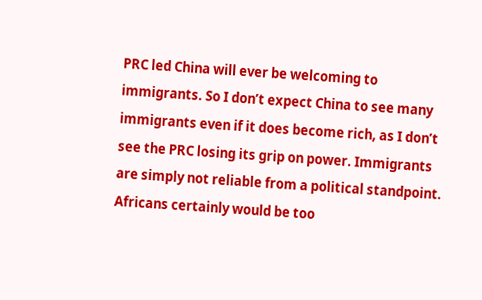PRC led China will ever be welcoming to immigrants. So I don’t expect China to see many immigrants even if it does become rich, as I don’t see the PRC losing its grip on power. Immigrants are simply not reliable from a political standpoint. Africans certainly would be too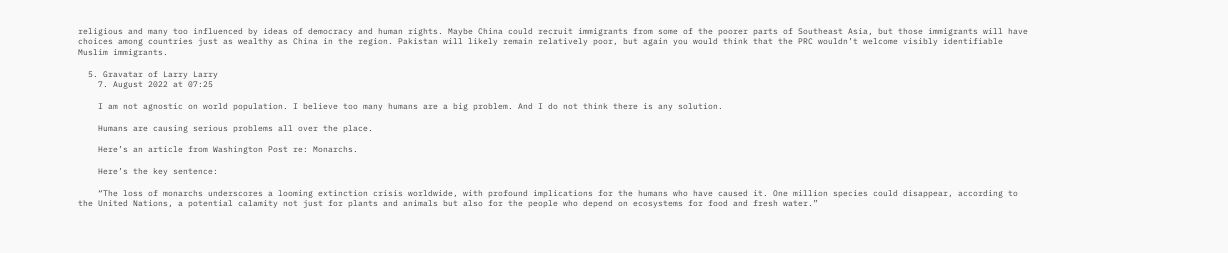religious and many too influenced by ideas of democracy and human rights. Maybe China could recruit immigrants from some of the poorer parts of Southeast Asia, but those immigrants will have choices among countries just as wealthy as China in the region. Pakistan will likely remain relatively poor, but again you would think that the PRC wouldn’t welcome visibly identifiable Muslim immigrants.

  5. Gravatar of Larry Larry
    7. August 2022 at 07:25

    I am not agnostic on world population. I believe too many humans are a big problem. And I do not think there is any solution.

    Humans are causing serious problems all over the place.

    Here’s an article from Washington Post re: Monarchs.

    Here’s the key sentence:

    “The loss of monarchs underscores a looming extinction crisis worldwide, with profound implications for the humans who have caused it. One million species could disappear, according to the United Nations, a potential calamity not just for plants and animals but also for the people who depend on ecosystems for food and fresh water.”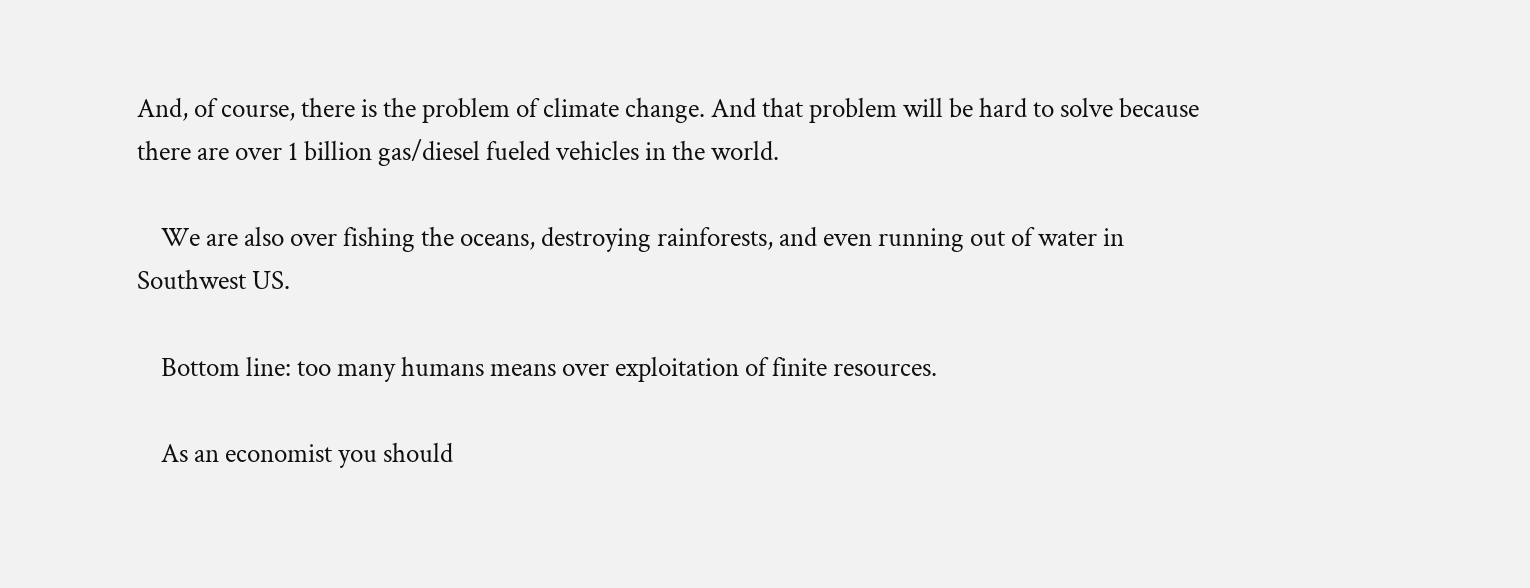And, of course, there is the problem of climate change. And that problem will be hard to solve because there are over 1 billion gas/diesel fueled vehicles in the world.

    We are also over fishing the oceans, destroying rainforests, and even running out of water in Southwest US.

    Bottom line: too many humans means over exploitation of finite resources.

    As an economist you should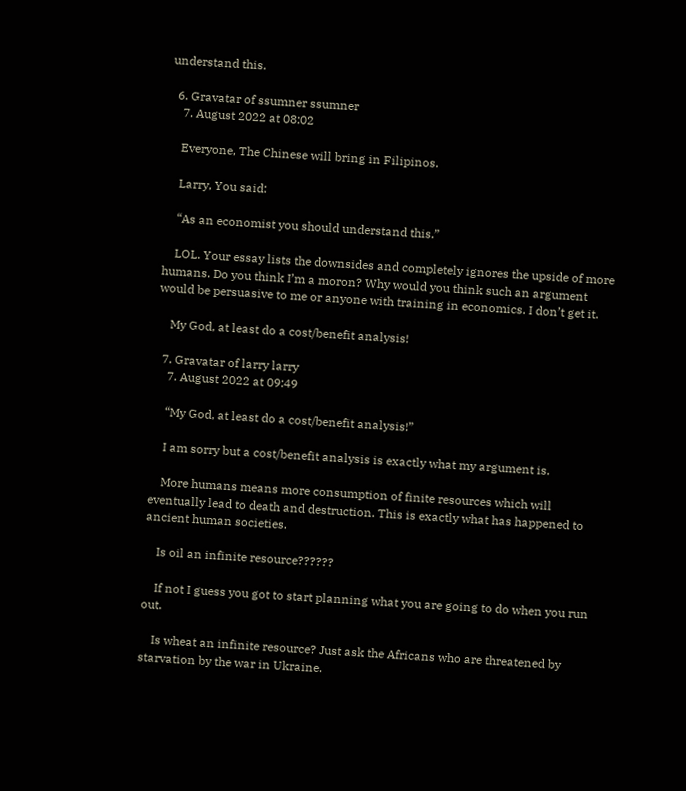understand this.

  6. Gravatar of ssumner ssumner
    7. August 2022 at 08:02

    Everyone, The Chinese will bring in Filipinos.

    Larry, You said:

    “As an economist you should understand this.”

    LOL. Your essay lists the downsides and completely ignores the upside of more humans. Do you think I’m a moron? Why would you think such an argument would be persuasive to me or anyone with training in economics. I don’t get it.

    My God, at least do a cost/benefit analysis!

  7. Gravatar of larry larry
    7. August 2022 at 09:49

    “My God, at least do a cost/benefit analysis!”

    I am sorry but a cost/benefit analysis is exactly what my argument is.

    More humans means more consumption of finite resources which will eventually lead to death and destruction. This is exactly what has happened to ancient human societies.

    Is oil an infinite resource??????

    If not I guess you got to start planning what you are going to do when you run out.

    Is wheat an infinite resource? Just ask the Africans who are threatened by starvation by the war in Ukraine.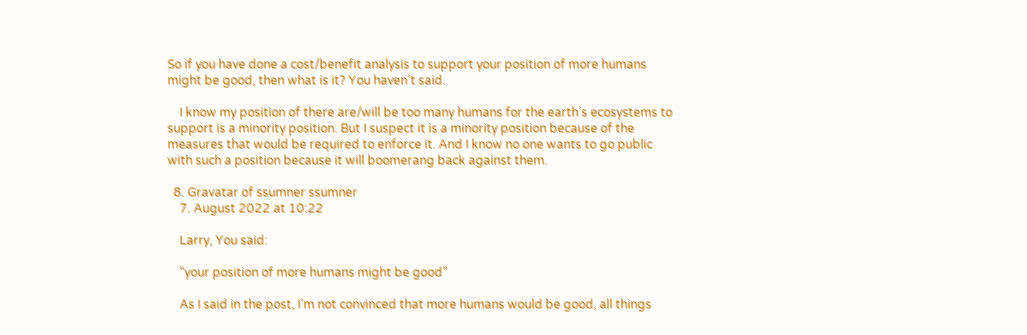So if you have done a cost/benefit analysis to support your position of more humans might be good, then what is it? You haven’t said.

    I know my position of there are/will be too many humans for the earth’s ecosystems to support is a minority position. But I suspect it is a minority position because of the measures that would be required to enforce it. And I know no one wants to go public with such a position because it will boomerang back against them.

  8. Gravatar of ssumner ssumner
    7. August 2022 at 10:22

    Larry, You said:

    “your position of more humans might be good”

    As I said in the post, I’m not convinced that more humans would be good, all things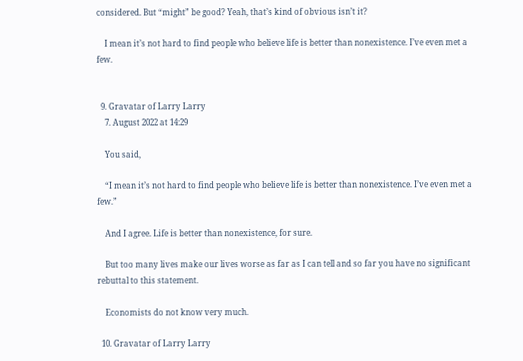considered. But “might” be good? Yeah, that’s kind of obvious isn’t it?

    I mean it’s not hard to find people who believe life is better than nonexistence. I’ve even met a few.


  9. Gravatar of Larry Larry
    7. August 2022 at 14:29

    You said,

    “I mean it’s not hard to find people who believe life is better than nonexistence. I’ve even met a few.”

    And I agree. Life is better than nonexistence, for sure.

    But too many lives make our lives worse as far as I can tell and so far you have no significant rebuttal to this statement.

    Economists do not know very much.

  10. Gravatar of Larry Larry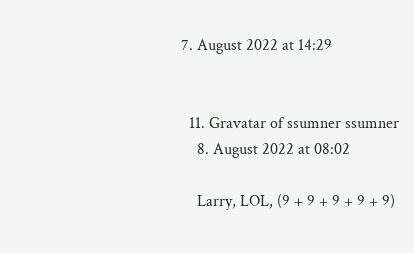7. August 2022 at 14:29


  11. Gravatar of ssumner ssumner
    8. August 2022 at 08:02

    Larry, LOL, (9 + 9 + 9 + 9 + 9)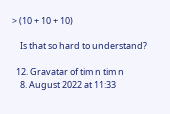> (10 + 10 + 10)

    Is that so hard to understand?

  12. Gravatar of tim n tim n
    8. August 2022 at 11:33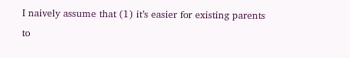I naively assume that (1) it’s easier for existing parents to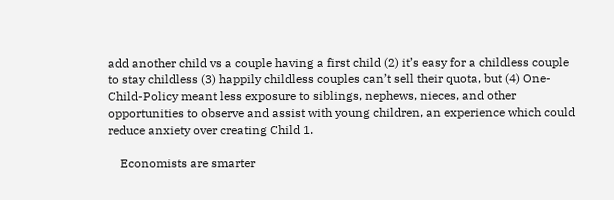add another child vs a couple having a first child (2) it’s easy for a childless couple to stay childless (3) happily childless couples can’t sell their quota, but (4) One-Child-Policy meant less exposure to siblings, nephews, nieces, and other opportunities to observe and assist with young children, an experience which could reduce anxiety over creating Child 1.

    Economists are smarter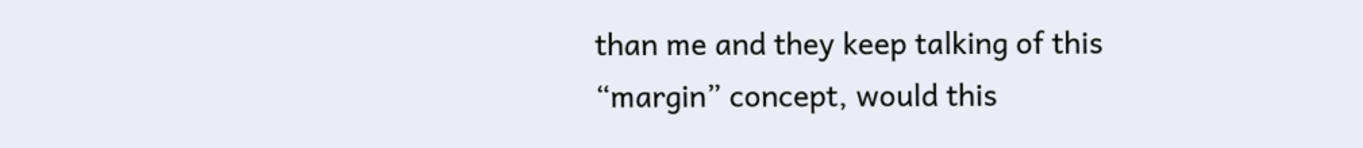than me and they keep talking of this “margin” concept, would this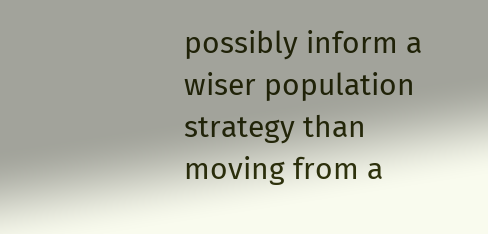possibly inform a wiser population strategy than moving from a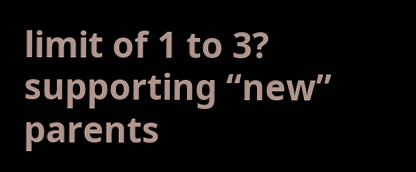limit of 1 to 3? supporting “new” parents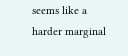seems like a harder marginal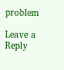problem

Leave a Reply